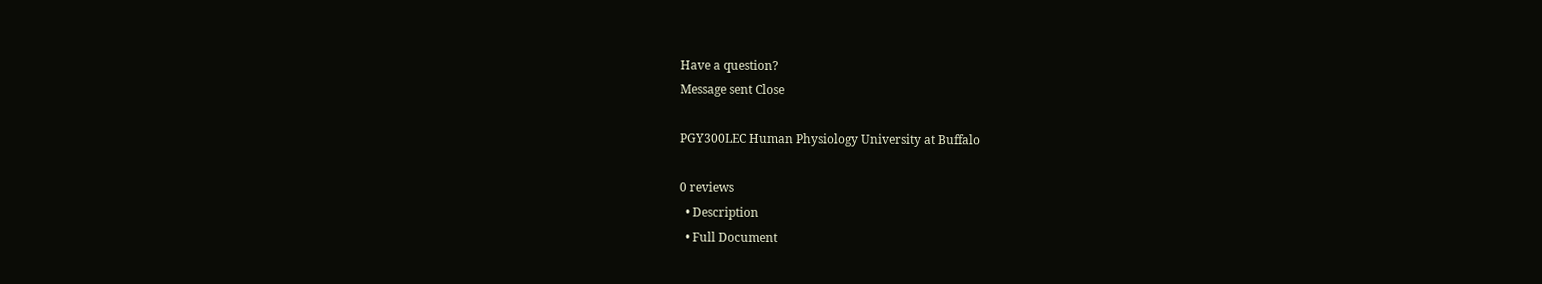Have a question?
Message sent Close

PGY300LEC Human Physiology University at Buffalo

0 reviews
  • Description
  • Full Document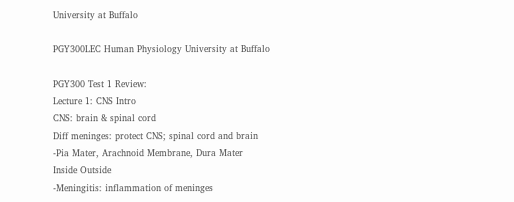University at Buffalo

PGY300LEC Human Physiology University at Buffalo

PGY300 Test 1 Review:
Lecture 1: CNS Intro
CNS: brain & spinal cord
Diff meninges: protect CNS; spinal cord and brain
-Pia Mater, Arachnoid Membrane, Dura Mater
Inside Outside
-Meningitis: inflammation of meninges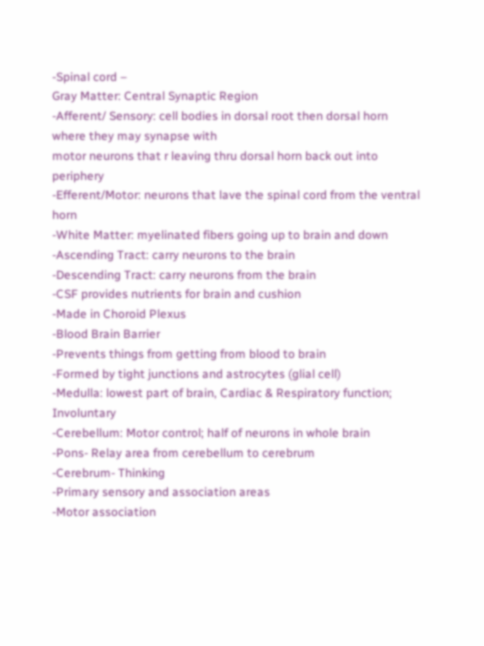-Spinal cord –
Gray Matter: Central Synaptic Region
-Afferent/ Sensory: cell bodies in dorsal root then dorsal horn where they may synapse with
motor neurons that r leaving thru dorsal horn back out into periphery
-Efferent/Motor: neurons that lave the spinal cord from the ventral horn
-White Matter: myelinated fibers going up to brain and down
-Ascending Tract: carry neurons to the brain
-Descending Tract: carry neurons from the brain
-CSF provides nutrients for brain and cushion
-Made in Choroid Plexus
-Blood Brain Barrier
-Prevents things from getting from blood to brain
-Formed by tight junctions and astrocytes (glial cell)
-Medulla: lowest part of brain, Cardiac & Respiratory function; Involuntary
-Cerebellum: Motor control; half of neurons in whole brain
-Pons- Relay area from cerebellum to cerebrum
-Cerebrum- Thinking
-Primary sensory and association areas
-Motor association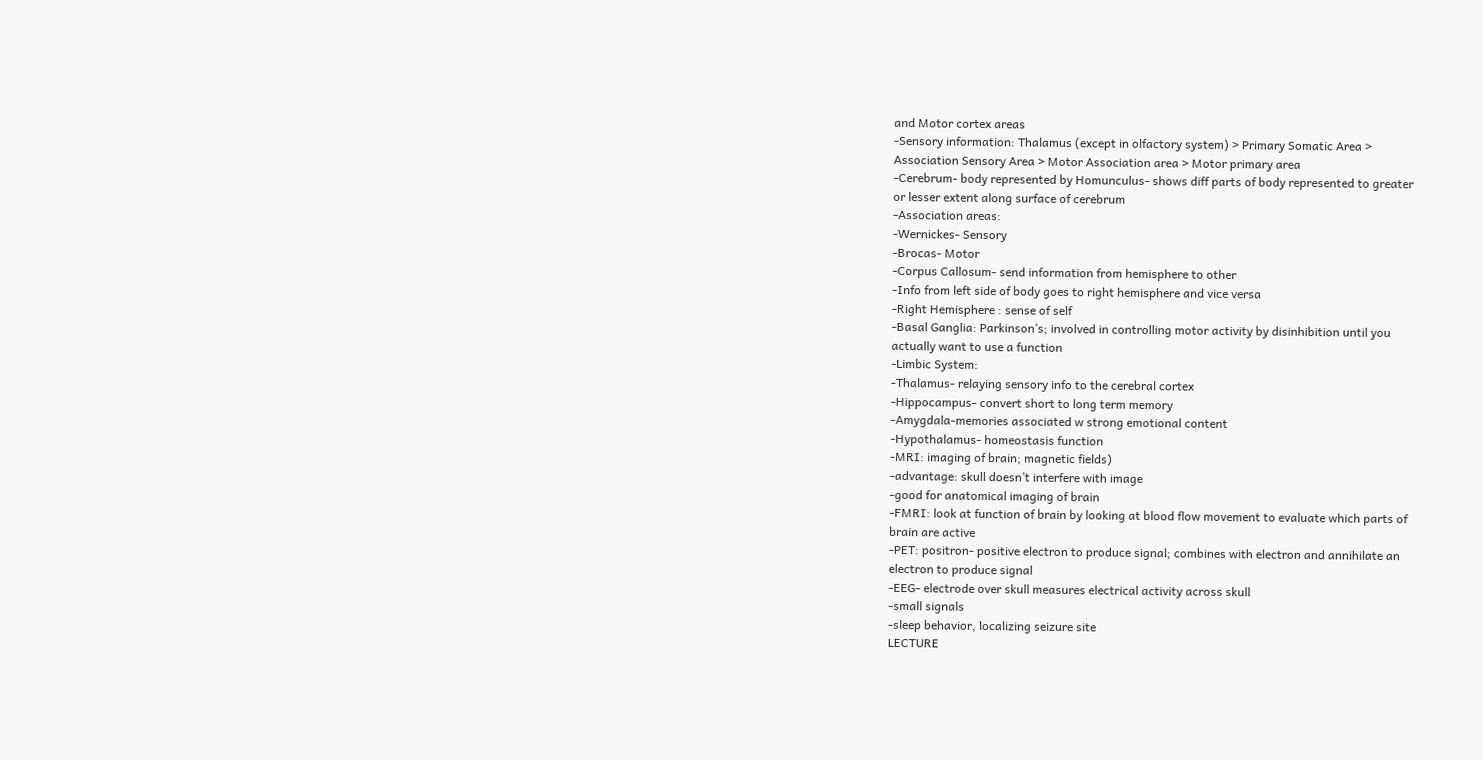and Motor cortex areas
-Sensory information: Thalamus (except in olfactory system) > Primary Somatic Area >
Association Sensory Area > Motor Association area > Motor primary area
-Cerebrum- body represented by Homunculus- shows diff parts of body represented to greater
or lesser extent along surface of cerebrum
-Association areas:
-Wernickes- Sensory
-Brocas- Motor
-Corpus Callosum- send information from hemisphere to other
-Info from left side of body goes to right hemisphere and vice versa
-Right Hemisphere : sense of self
-Basal Ganglia: Parkinson’s; involved in controlling motor activity by disinhibition until you
actually want to use a function
-Limbic System:
-Thalamus- relaying sensory info to the cerebral cortex
-Hippocampus- convert short to long term memory
-Amygdala-memories associated w strong emotional content
-Hypothalamus- homeostasis function
-MRI: imaging of brain; magnetic fields)
-advantage: skull doesn’t interfere with image
-good for anatomical imaging of brain
-FMRI: look at function of brain by looking at blood flow movement to evaluate which parts of
brain are active
-PET: positron- positive electron to produce signal; combines with electron and annihilate an
electron to produce signal
-EEG- electrode over skull measures electrical activity across skull
-small signals
-sleep behavior, localizing seizure site
LECTURE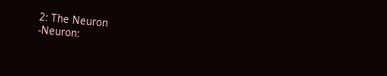2: The Neuron
-Neuron: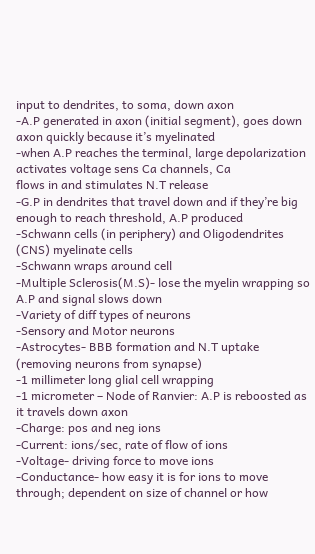input to dendrites, to soma, down axon
-A.P generated in axon (initial segment), goes down axon quickly because it’s myelinated
-when A.P reaches the terminal, large depolarization activates voltage sens Ca channels, Ca
flows in and stimulates N.T release
-G.P in dendrites that travel down and if they’re big enough to reach threshold, A.P produced
-Schwann cells (in periphery) and Oligodendrites (CNS) myelinate cells
-Schwann wraps around cell
-Multiple Sclerosis(M.S)- lose the myelin wrapping so A.P and signal slows down
-Variety of diff types of neurons
-Sensory and Motor neurons
-Astrocytes- BBB formation and N.T uptake (removing neurons from synapse)
-1 millimeter long glial cell wrapping
-1 micrometer – Node of Ranvier: A.P is reboosted as it travels down axon
-Charge: pos and neg ions
-Current: ions/sec, rate of flow of ions
-Voltage- driving force to move ions
-Conductance- how easy it is for ions to move through; dependent on size of channel or how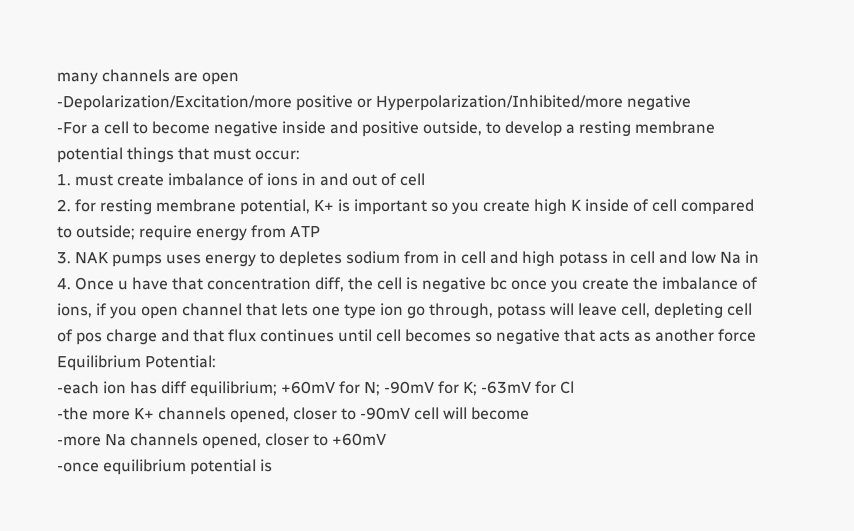many channels are open
-Depolarization/Excitation/more positive or Hyperpolarization/Inhibited/more negative
-For a cell to become negative inside and positive outside, to develop a resting membrane
potential things that must occur:
1. must create imbalance of ions in and out of cell
2. for resting membrane potential, K+ is important so you create high K inside of cell compared
to outside; require energy from ATP
3. NAK pumps uses energy to depletes sodium from in cell and high potass in cell and low Na in
4. Once u have that concentration diff, the cell is negative bc once you create the imbalance of
ions, if you open channel that lets one type ion go through, potass will leave cell, depleting cell
of pos charge and that flux continues until cell becomes so negative that acts as another force
Equilibrium Potential:
-each ion has diff equilibrium; +60mV for N; -90mV for K; -63mV for Cl
-the more K+ channels opened, closer to -90mV cell will become
-more Na channels opened, closer to +60mV
-once equilibrium potential is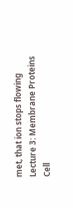met, that ion stops flowing
Lecture 3: Membrane Proteins
Cell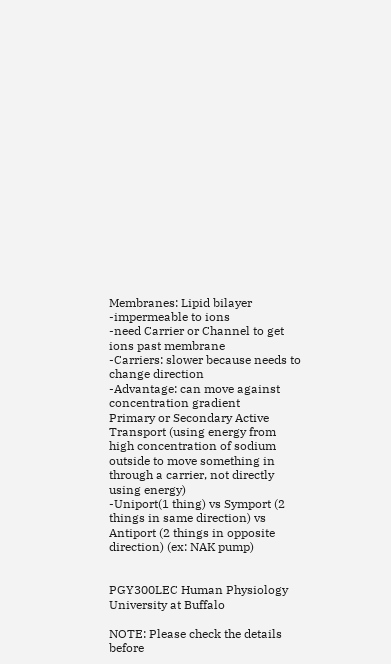Membranes: Lipid bilayer
-impermeable to ions
-need Carrier or Channel to get ions past membrane
-Carriers: slower because needs to change direction
-Advantage: can move against concentration gradient
Primary or Secondary Active Transport (using energy from high concentration of sodium
outside to move something in through a carrier, not directly using energy)
-Uniport(1 thing) vs Symport (2 things in same direction) vs Antiport (2 things in opposite
direction) (ex: NAK pump)


PGY300LEC Human Physiology University at Buffalo

NOTE: Please check the details before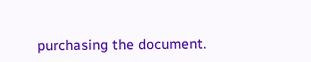purchasing the document.